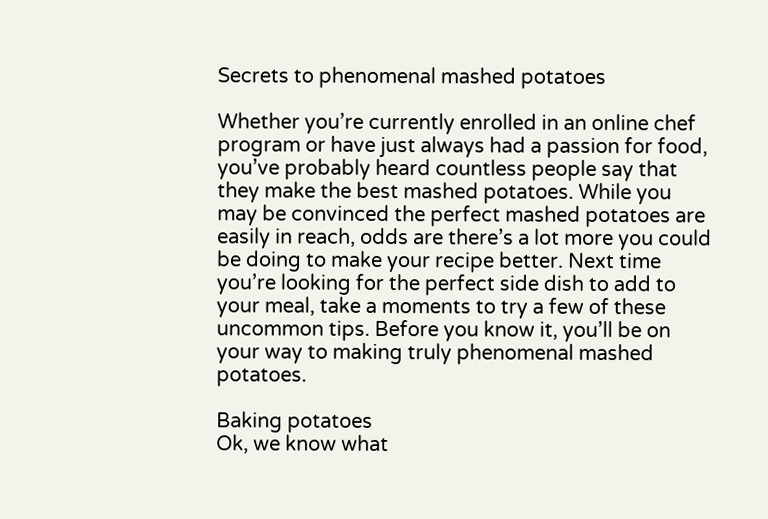Secrets to phenomenal mashed potatoes

Whether you’re currently enrolled in an online chef program or have just always had a passion for food, you’ve probably heard countless people say that they make the best mashed potatoes. While you may be convinced the perfect mashed potatoes are easily in reach, odds are there’s a lot more you could be doing to make your recipe better. Next time you’re looking for the perfect side dish to add to your meal, take a moments to try a few of these uncommon tips. Before you know it, you’ll be on your way to making truly phenomenal mashed potatoes.

Baking potatoes
Ok, we know what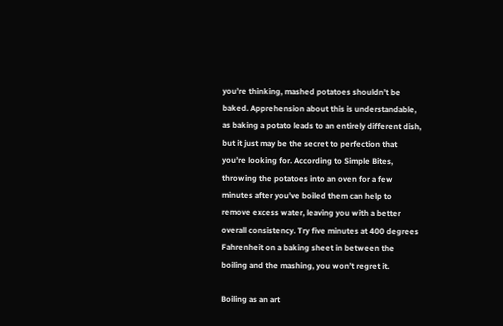you’re thinking, mashed potatoes shouldn’t be baked. Apprehension about this is understandable, as baking a potato leads to an entirely different dish, but it just may be the secret to perfection that you’re looking for. According to Simple Bites, throwing the potatoes into an oven for a few minutes after you’ve boiled them can help to remove excess water, leaving you with a better overall consistency. Try five minutes at 400 degrees Fahrenheit on a baking sheet in between the boiling and the mashing, you won’t regret it.

Boiling as an art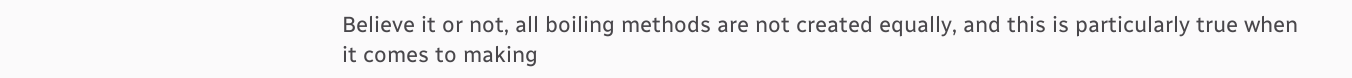Believe it or not, all boiling methods are not created equally, and this is particularly true when it comes to making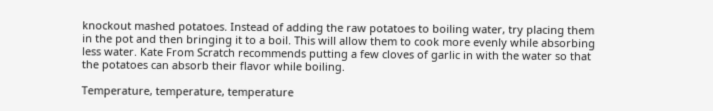knockout mashed potatoes. Instead of adding the raw potatoes to boiling water, try placing them in the pot and then bringing it to a boil. This will allow them to cook more evenly while absorbing less water. Kate From Scratch recommends putting a few cloves of garlic in with the water so that the potatoes can absorb their flavor while boiling.

Temperature, temperature, temperature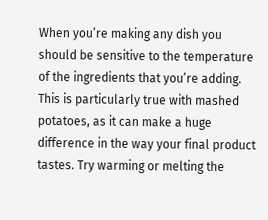When you’re making any dish you should be sensitive to the temperature of the ingredients that you’re adding. This is particularly true with mashed potatoes, as it can make a huge difference in the way your final product tastes. Try warming or melting the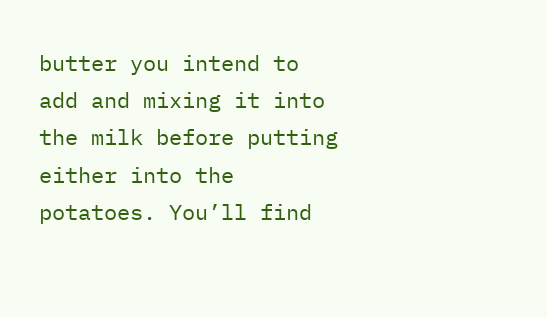butter you intend to add and mixing it into the milk before putting either into the potatoes. You’ll find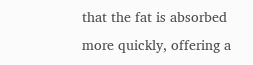that the fat is absorbed more quickly, offering a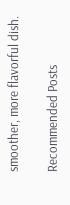smoother, more flavorful dish.

Recommended Posts